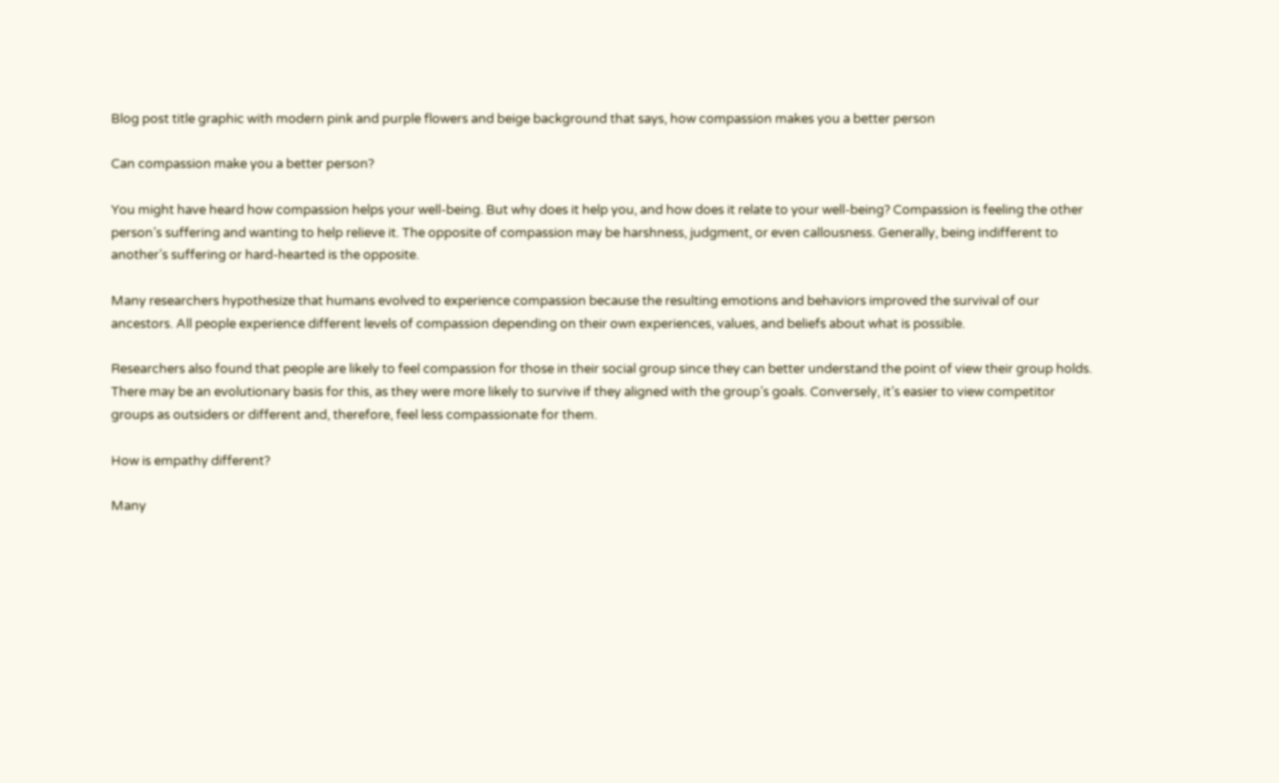Blog post title graphic with modern pink and purple flowers and beige background that says, how compassion makes you a better person

Can compassion make you a better person?

You might have heard how compassion helps your well-being. But why does it help you, and how does it relate to your well-being? Compassion is feeling the other person’s suffering and wanting to help relieve it. The opposite of compassion may be harshness, judgment, or even callousness. Generally, being indifferent to another’s suffering or hard-hearted is the opposite.

Many researchers hypothesize that humans evolved to experience compassion because the resulting emotions and behaviors improved the survival of our ancestors. All people experience different levels of compassion depending on their own experiences, values, and beliefs about what is possible.

Researchers also found that people are likely to feel compassion for those in their social group since they can better understand the point of view their group holds. There may be an evolutionary basis for this, as they were more likely to survive if they aligned with the group’s goals. Conversely, it’s easier to view competitor groups as outsiders or different and, therefore, feel less compassionate for them.

How is empathy different?

Many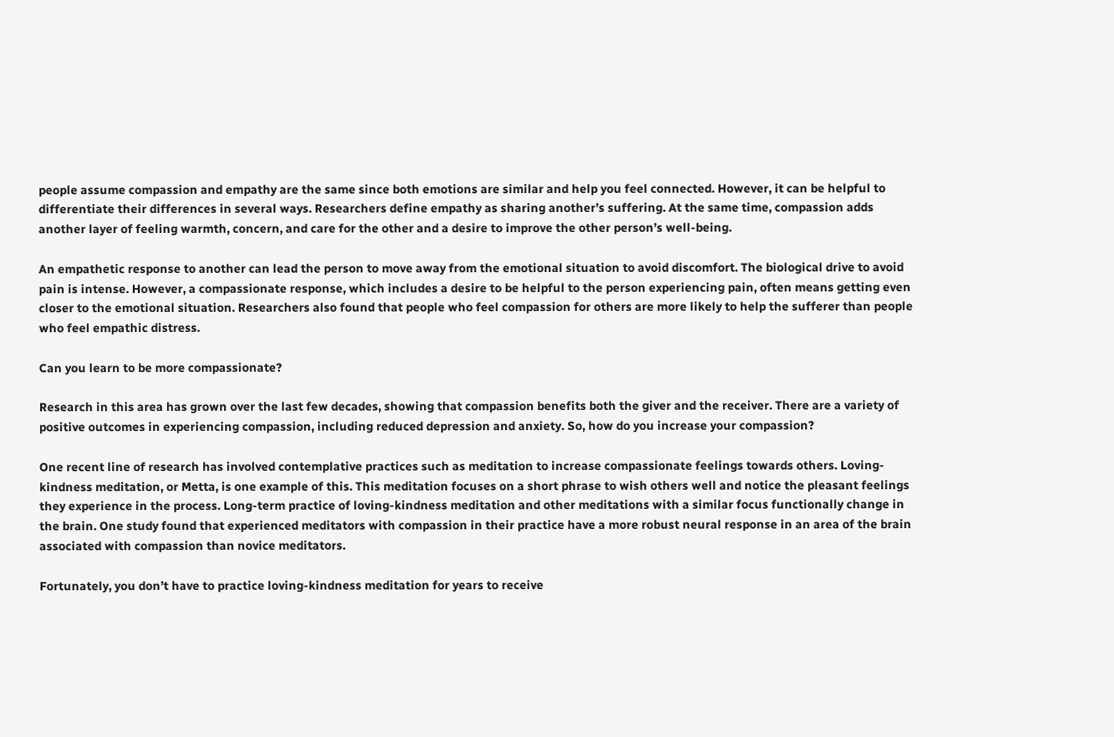people assume compassion and empathy are the same since both emotions are similar and help you feel connected. However, it can be helpful to differentiate their differences in several ways. Researchers define empathy as sharing another’s suffering. At the same time, compassion adds another layer of feeling warmth, concern, and care for the other and a desire to improve the other person’s well-being.

An empathetic response to another can lead the person to move away from the emotional situation to avoid discomfort. The biological drive to avoid pain is intense. However, a compassionate response, which includes a desire to be helpful to the person experiencing pain, often means getting even closer to the emotional situation. Researchers also found that people who feel compassion for others are more likely to help the sufferer than people who feel empathic distress.

Can you learn to be more compassionate?

Research in this area has grown over the last few decades, showing that compassion benefits both the giver and the receiver. There are a variety of positive outcomes in experiencing compassion, including reduced depression and anxiety. So, how do you increase your compassion?

One recent line of research has involved contemplative practices such as meditation to increase compassionate feelings towards others. Loving-kindness meditation, or Metta, is one example of this. This meditation focuses on a short phrase to wish others well and notice the pleasant feelings they experience in the process. Long-term practice of loving-kindness meditation and other meditations with a similar focus functionally change in the brain. One study found that experienced meditators with compassion in their practice have a more robust neural response in an area of the brain associated with compassion than novice meditators.

Fortunately, you don’t have to practice loving-kindness meditation for years to receive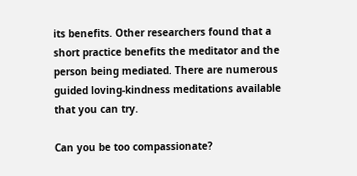its benefits. Other researchers found that a short practice benefits the meditator and the person being mediated. There are numerous guided loving-kindness meditations available that you can try.

Can you be too compassionate?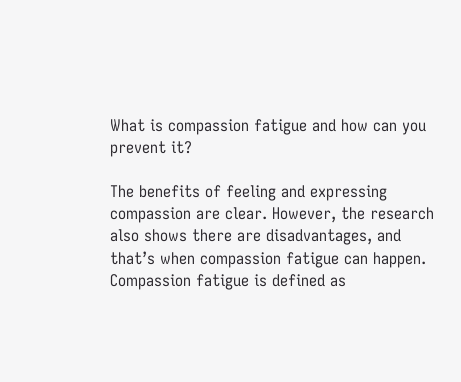What is compassion fatigue and how can you prevent it?

The benefits of feeling and expressing compassion are clear. However, the research also shows there are disadvantages, and that’s when compassion fatigue can happen. Compassion fatigue is defined as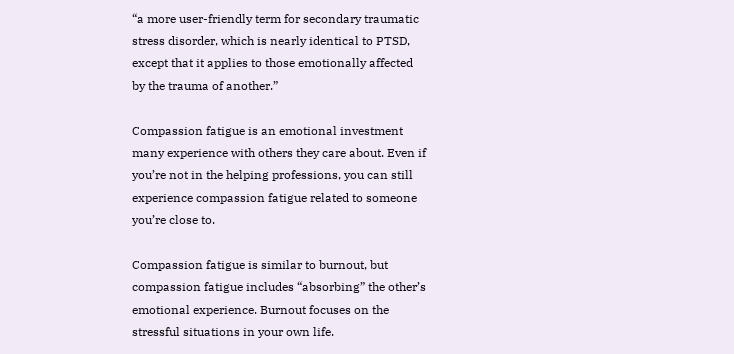“a more user-friendly term for secondary traumatic stress disorder, which is nearly identical to PTSD, except that it applies to those emotionally affected by the trauma of another.”

Compassion fatigue is an emotional investment many experience with others they care about. Even if you’re not in the helping professions, you can still experience compassion fatigue related to someone you’re close to.

Compassion fatigue is similar to burnout, but compassion fatigue includes “absorbing” the other’s emotional experience. Burnout focuses on the stressful situations in your own life.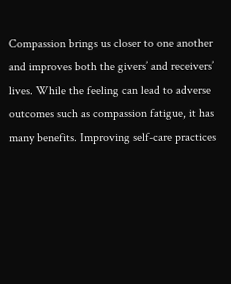Compassion brings us closer to one another and improves both the givers’ and receivers’ lives. While the feeling can lead to adverse outcomes such as compassion fatigue, it has many benefits. Improving self-care practices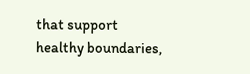that support healthy boundaries,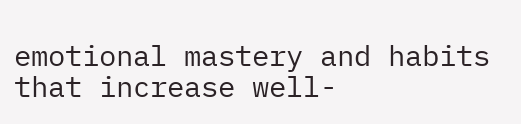emotional mastery and habits that increase well-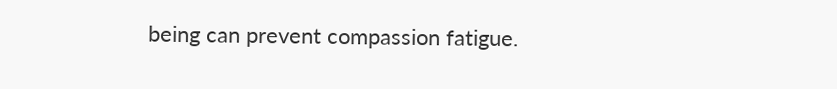being can prevent compassion fatigue.